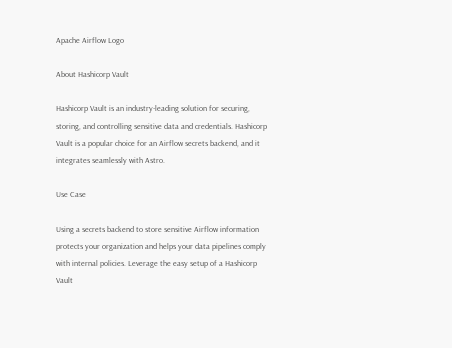Apache Airflow Logo

About Hashicorp Vault

Hashicorp Vault is an industry-leading solution for securing, storing, and controlling sensitive data and credentials. Hashicorp Vault is a popular choice for an Airflow secrets backend, and it integrates seamlessly with Astro.

Use Case

Using a secrets backend to store sensitive Airflow information protects your organization and helps your data pipelines comply with internal policies. Leverage the easy setup of a Hashicorp Vault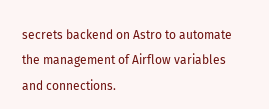secrets backend on Astro to automate the management of Airflow variables and connections.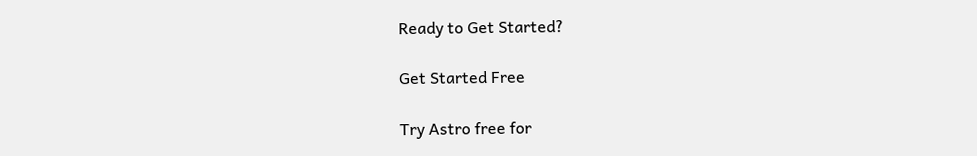Ready to Get Started?

Get Started Free

Try Astro free for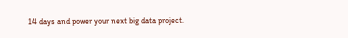14 days and power your next big data project.